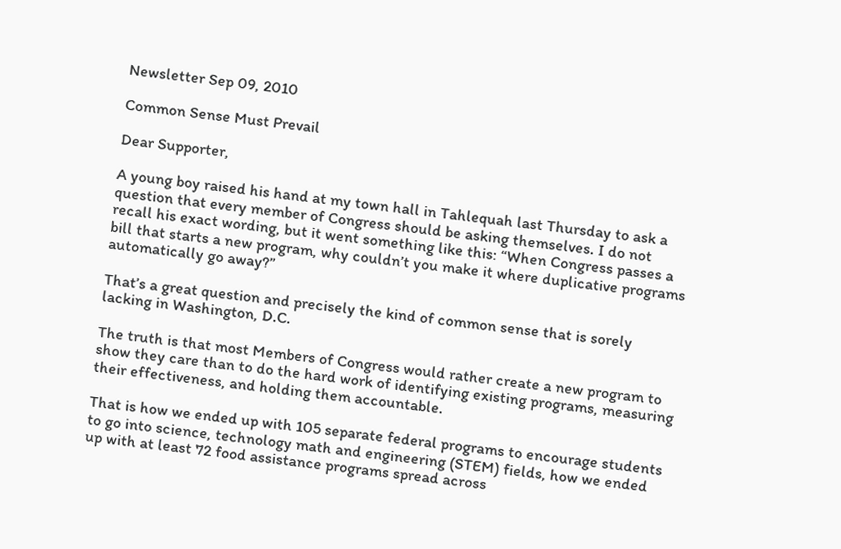Newsletter Sep 09, 2010

Common Sense Must Prevail

Dear Supporter,

A young boy raised his hand at my town hall in Tahlequah last Thursday to ask a question that every member of Congress should be asking themselves. I do not recall his exact wording, but it went something like this: “When Congress passes a bill that starts a new program, why couldn’t you make it where duplicative programs automatically go away?”

That’s a great question and precisely the kind of common sense that is sorely lacking in Washington, D.C.

The truth is that most Members of Congress would rather create a new program to show they care than to do the hard work of identifying existing programs, measuring their effectiveness, and holding them accountable.

That is how we ended up with 105 separate federal programs to encourage students to go into science, technology math and engineering (STEM) fields, how we ended up with at least 72 food assistance programs spread across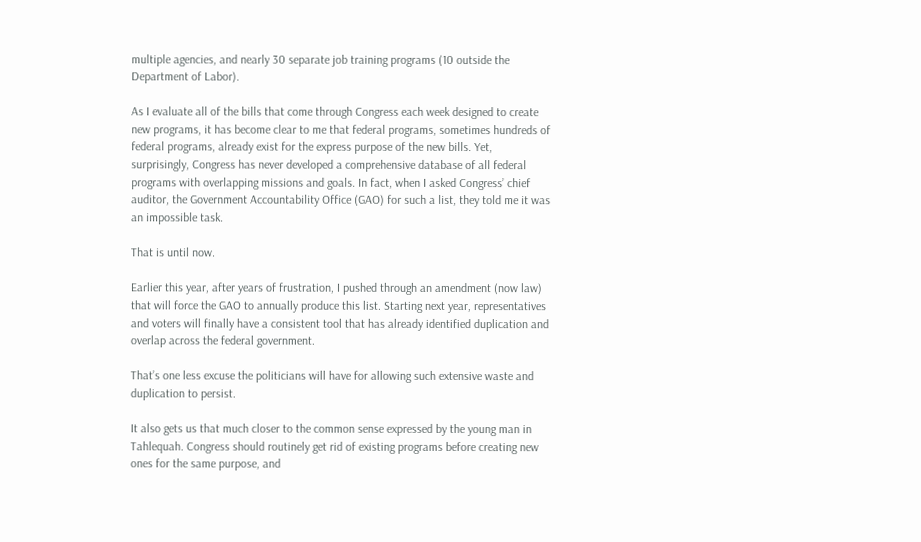multiple agencies, and nearly 30 separate job training programs (10 outside the Department of Labor).

As I evaluate all of the bills that come through Congress each week designed to create new programs, it has become clear to me that federal programs, sometimes hundreds of federal programs, already exist for the express purpose of the new bills. Yet, surprisingly, Congress has never developed a comprehensive database of all federal programs with overlapping missions and goals. In fact, when I asked Congress’ chief auditor, the Government Accountability Office (GAO) for such a list, they told me it was an impossible task.

That is until now.

Earlier this year, after years of frustration, I pushed through an amendment (now law) that will force the GAO to annually produce this list. Starting next year, representatives and voters will finally have a consistent tool that has already identified duplication and overlap across the federal government.

That’s one less excuse the politicians will have for allowing such extensive waste and duplication to persist.

It also gets us that much closer to the common sense expressed by the young man in Tahlequah. Congress should routinely get rid of existing programs before creating new ones for the same purpose, and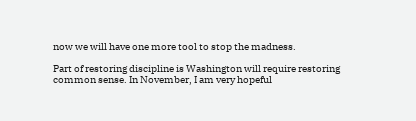now we will have one more tool to stop the madness.

Part of restoring discipline is Washington will require restoring common sense. In November, I am very hopeful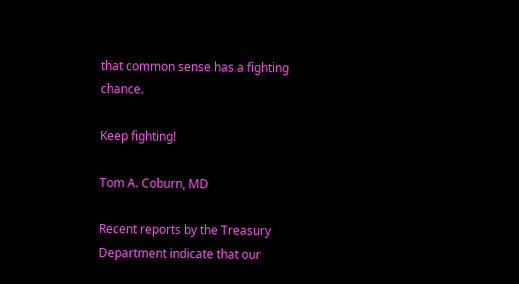that common sense has a fighting chance.

Keep fighting!

Tom A. Coburn, MD

Recent reports by the Treasury Department indicate that our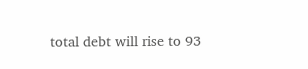total debt will rise to 93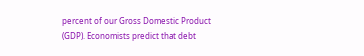percent of our Gross Domestic Product (GDP). Economists predict that debt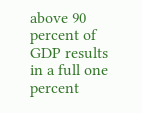above 90 percent of GDP results in a full one percent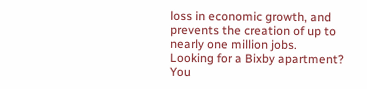loss in economic growth, and prevents the creation of up to nearly one million jobs.
Looking for a Bixby apartment? You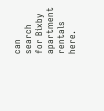can search for Bixby apartment rentals here.